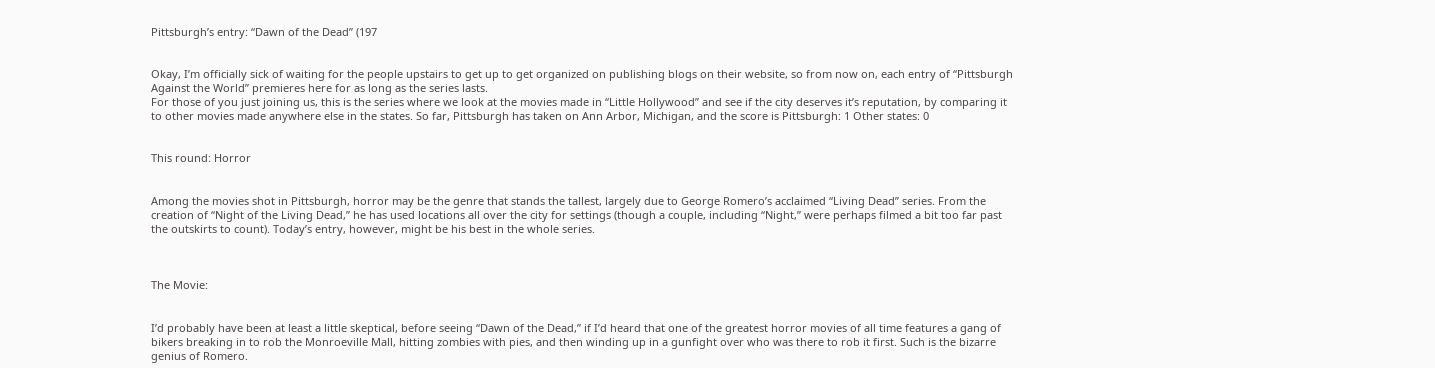Pittsburgh’s entry: “Dawn of the Dead” (197


Okay, I’m officially sick of waiting for the people upstairs to get up to get organized on publishing blogs on their website, so from now on, each entry of “Pittsburgh Against the World” premieres here for as long as the series lasts.
For those of you just joining us, this is the series where we look at the movies made in “Little Hollywood” and see if the city deserves it’s reputation, by comparing it to other movies made anywhere else in the states. So far, Pittsburgh has taken on Ann Arbor, Michigan, and the score is Pittsburgh: 1 Other states: 0


This round: Horror


Among the movies shot in Pittsburgh, horror may be the genre that stands the tallest, largely due to George Romero’s acclaimed “Living Dead” series. From the creation of “Night of the Living Dead,” he has used locations all over the city for settings (though a couple, including “Night,” were perhaps filmed a bit too far past the outskirts to count). Today’s entry, however, might be his best in the whole series.



The Movie:


I’d probably have been at least a little skeptical, before seeing “Dawn of the Dead,” if I’d heard that one of the greatest horror movies of all time features a gang of bikers breaking in to rob the Monroeville Mall, hitting zombies with pies, and then winding up in a gunfight over who was there to rob it first. Such is the bizarre genius of Romero.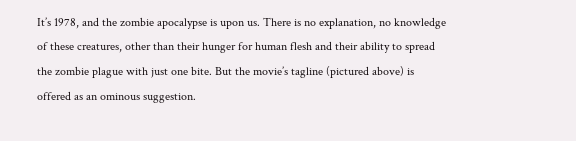It’s 1978, and the zombie apocalypse is upon us. There is no explanation, no knowledge of these creatures, other than their hunger for human flesh and their ability to spread the zombie plague with just one bite. But the movie’s tagline (pictured above) is offered as an ominous suggestion.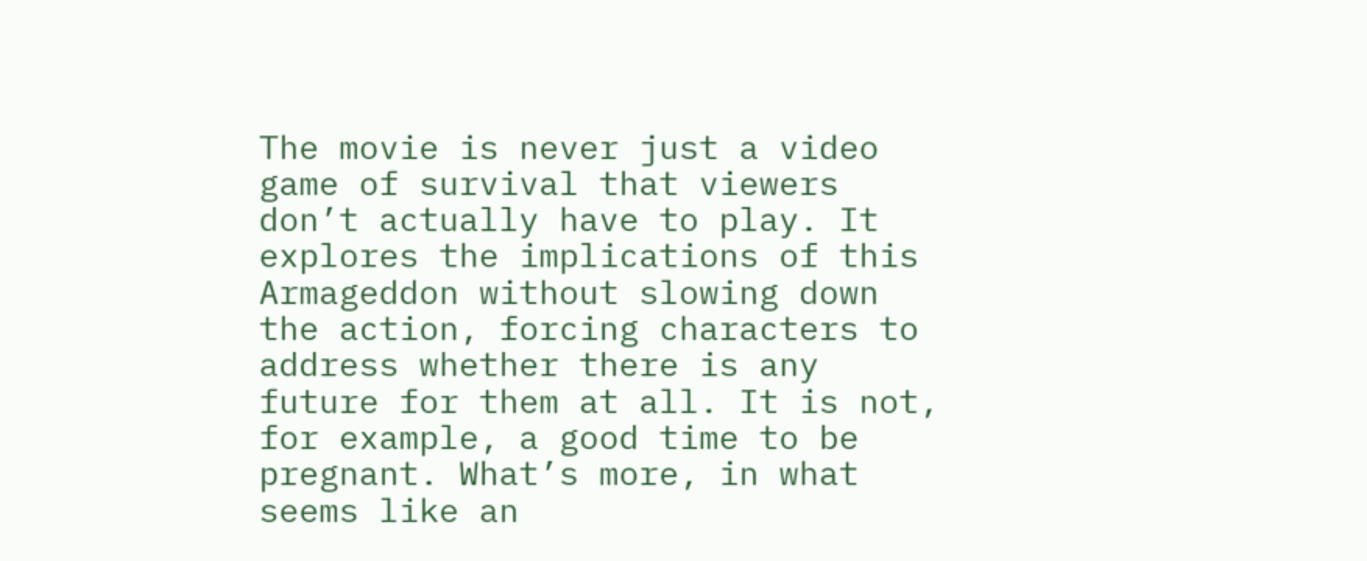The movie is never just a video game of survival that viewers don’t actually have to play. It explores the implications of this Armageddon without slowing down the action, forcing characters to address whether there is any future for them at all. It is not, for example, a good time to be pregnant. What’s more, in what seems like an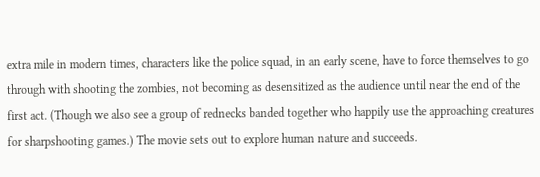extra mile in modern times, characters like the police squad, in an early scene, have to force themselves to go through with shooting the zombies, not becoming as desensitized as the audience until near the end of the first act. (Though we also see a group of rednecks banded together who happily use the approaching creatures for sharpshooting games.) The movie sets out to explore human nature and succeeds.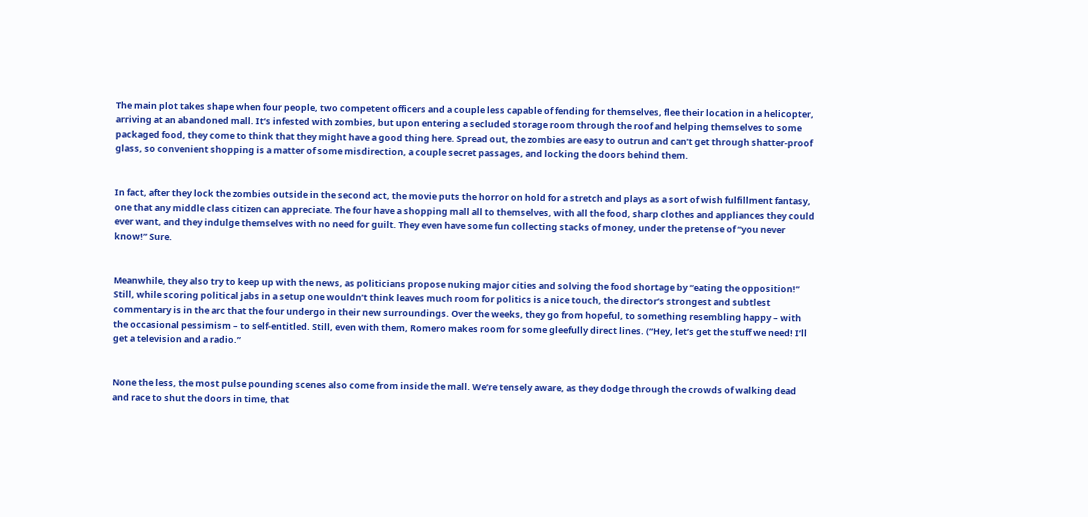The main plot takes shape when four people, two competent officers and a couple less capable of fending for themselves, flee their location in a helicopter, arriving at an abandoned mall. It’s infested with zombies, but upon entering a secluded storage room through the roof and helping themselves to some packaged food, they come to think that they might have a good thing here. Spread out, the zombies are easy to outrun and can’t get through shatter-proof glass, so convenient shopping is a matter of some misdirection, a couple secret passages, and locking the doors behind them.


In fact, after they lock the zombies outside in the second act, the movie puts the horror on hold for a stretch and plays as a sort of wish fulfillment fantasy, one that any middle class citizen can appreciate. The four have a shopping mall all to themselves, with all the food, sharp clothes and appliances they could ever want, and they indulge themselves with no need for guilt. They even have some fun collecting stacks of money, under the pretense of “you never know!” Sure.


Meanwhile, they also try to keep up with the news, as politicians propose nuking major cities and solving the food shortage by “eating the opposition!” Still, while scoring political jabs in a setup one wouldn’t think leaves much room for politics is a nice touch, the director’s strongest and subtlest commentary is in the arc that the four undergo in their new surroundings. Over the weeks, they go from hopeful, to something resembling happy – with the occasional pessimism – to self-entitled. Still, even with them, Romero makes room for some gleefully direct lines. (“Hey, let’s get the stuff we need! I’ll get a television and a radio.”


None the less, the most pulse pounding scenes also come from inside the mall. We’re tensely aware, as they dodge through the crowds of walking dead and race to shut the doors in time, that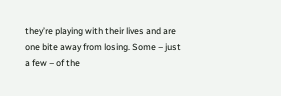they’re playing with their lives and are one bite away from losing. Some – just a few – of the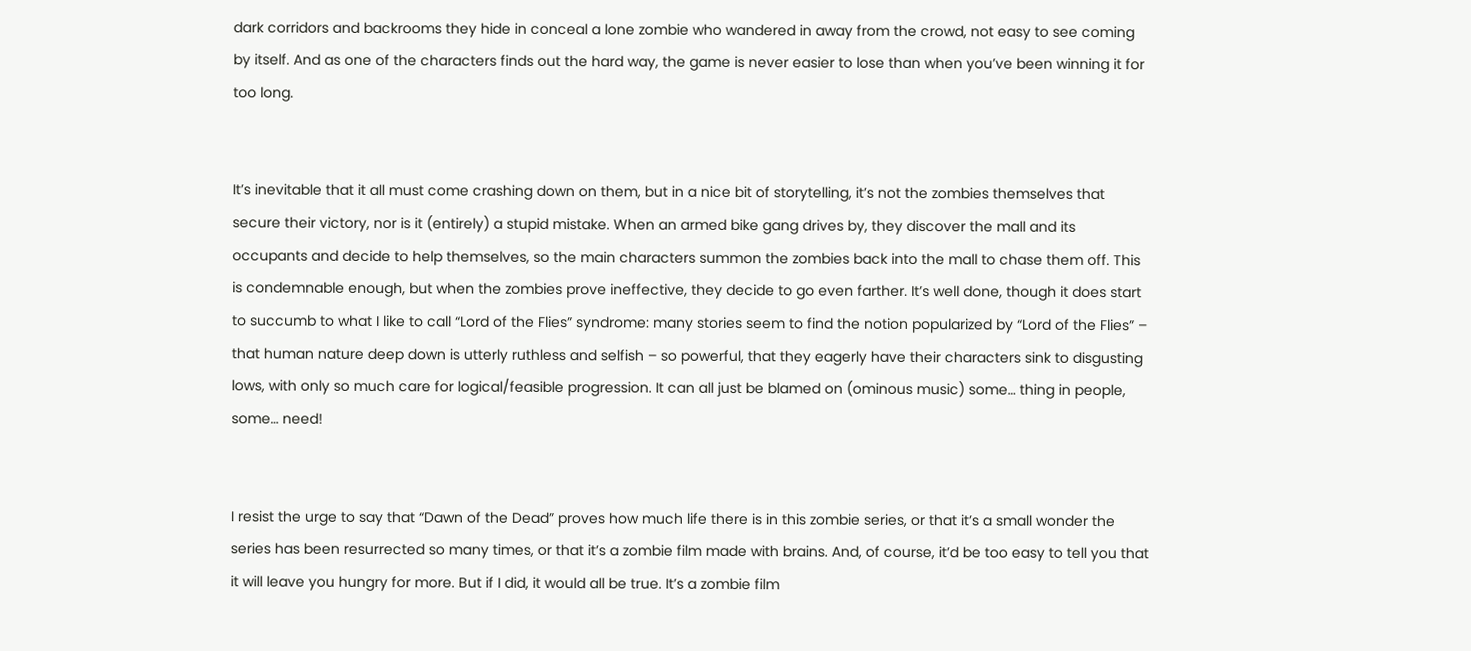dark corridors and backrooms they hide in conceal a lone zombie who wandered in away from the crowd, not easy to see coming by itself. And as one of the characters finds out the hard way, the game is never easier to lose than when you’ve been winning it for too long.


It’s inevitable that it all must come crashing down on them, but in a nice bit of storytelling, it’s not the zombies themselves that secure their victory, nor is it (entirely) a stupid mistake. When an armed bike gang drives by, they discover the mall and its occupants and decide to help themselves, so the main characters summon the zombies back into the mall to chase them off. This is condemnable enough, but when the zombies prove ineffective, they decide to go even farther. It’s well done, though it does start to succumb to what I like to call “Lord of the Flies” syndrome: many stories seem to find the notion popularized by “Lord of the Flies” – that human nature deep down is utterly ruthless and selfish – so powerful, that they eagerly have their characters sink to disgusting lows, with only so much care for logical/feasible progression. It can all just be blamed on (ominous music) some… thing in people, some… need!


I resist the urge to say that “Dawn of the Dead” proves how much life there is in this zombie series, or that it’s a small wonder the series has been resurrected so many times, or that it’s a zombie film made with brains. And, of course, it’d be too easy to tell you that it will leave you hungry for more. But if I did, it would all be true. It’s a zombie film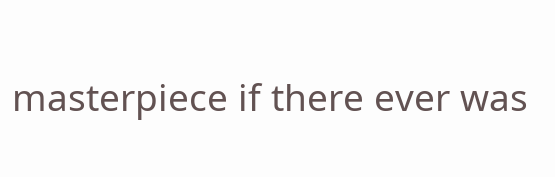masterpiece if there ever was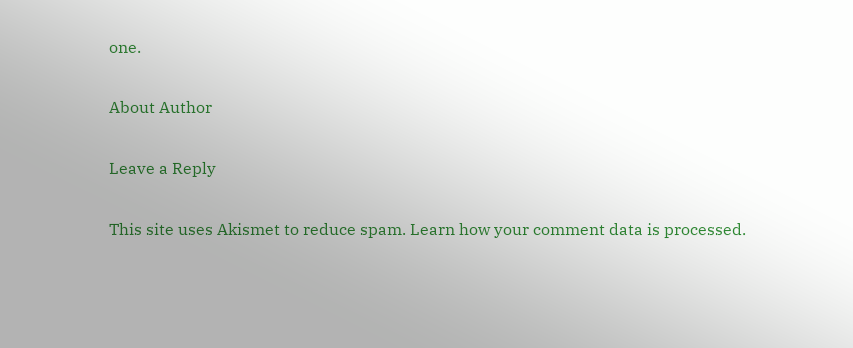one.

About Author

Leave a Reply

This site uses Akismet to reduce spam. Learn how your comment data is processed.